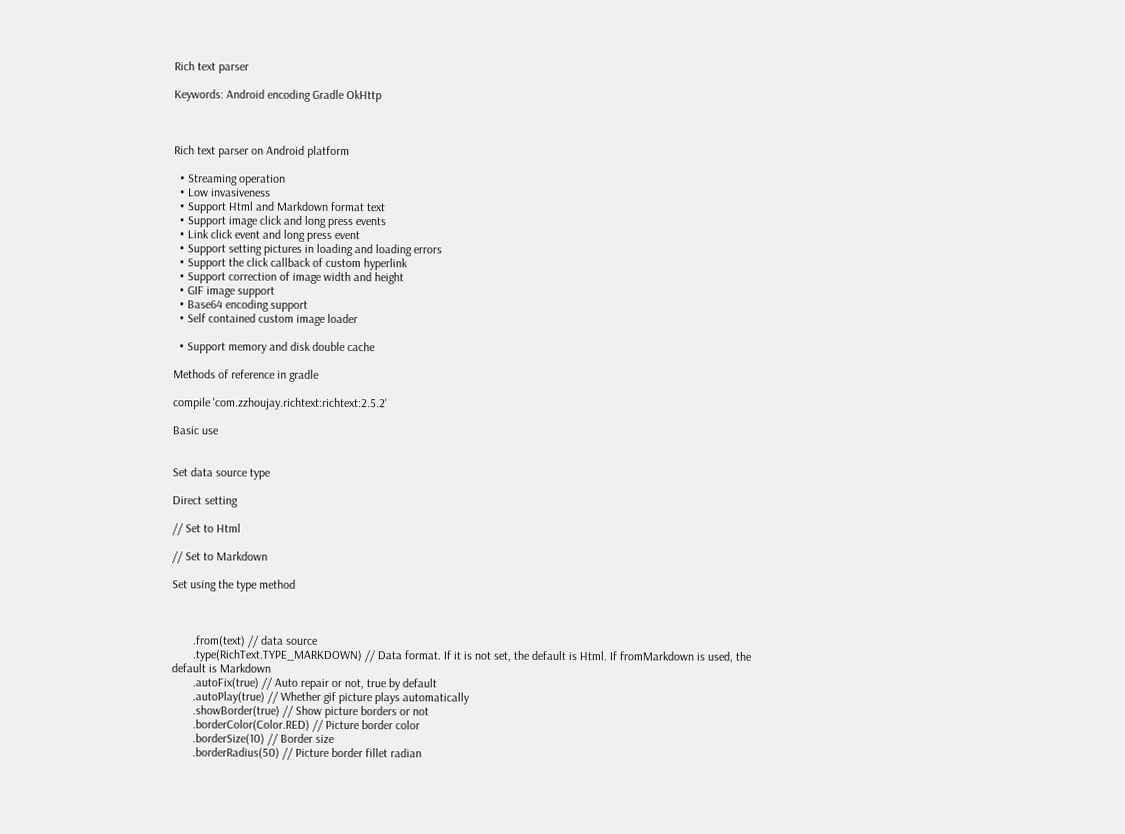Rich text parser

Keywords: Android encoding Gradle OkHttp



Rich text parser on Android platform

  • Streaming operation
  • Low invasiveness
  • Support Html and Markdown format text
  • Support image click and long press events
  • Link click event and long press event
  • Support setting pictures in loading and loading errors
  • Support the click callback of custom hyperlink
  • Support correction of image width and height
  • GIF image support
  • Base64 encoding support
  • Self contained custom image loader

  • Support memory and disk double cache

Methods of reference in gradle

compile 'com.zzhoujay.richtext:richtext:2.5.2'

Basic use


Set data source type

Direct setting

// Set to Html

// Set to Markdown

Set using the type method



       .from(text) // data source
       .type(RichText.TYPE_MARKDOWN) // Data format. If it is not set, the default is Html. If fromMarkdown is used, the default is Markdown
       .autoFix(true) // Auto repair or not, true by default
       .autoPlay(true) // Whether gif picture plays automatically
       .showBorder(true) // Show picture borders or not
       .borderColor(Color.RED) // Picture border color
       .borderSize(10) // Border size
       .borderRadius(50) // Picture border fillet radian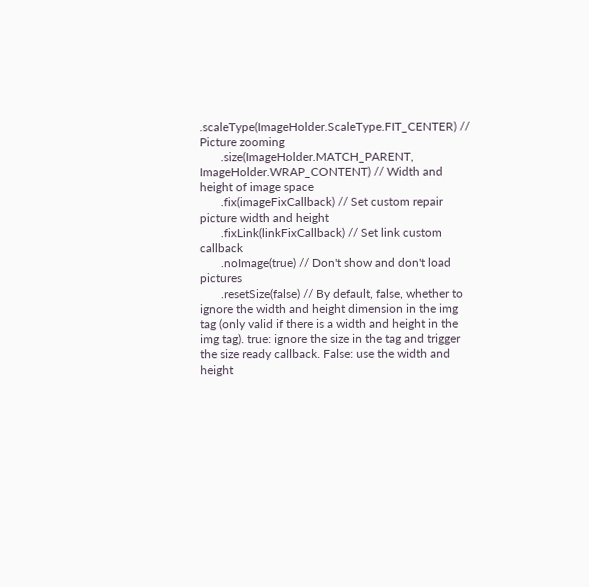.scaleType(ImageHolder.ScaleType.FIT_CENTER) // Picture zooming
       .size(ImageHolder.MATCH_PARENT, ImageHolder.WRAP_CONTENT) // Width and height of image space
       .fix(imageFixCallback) // Set custom repair picture width and height
       .fixLink(linkFixCallback) // Set link custom callback
       .noImage(true) // Don't show and don't load pictures
       .resetSize(false) // By default, false, whether to ignore the width and height dimension in the img tag (only valid if there is a width and height in the img tag). true: ignore the size in the tag and trigger the size ready callback. False: use the width and height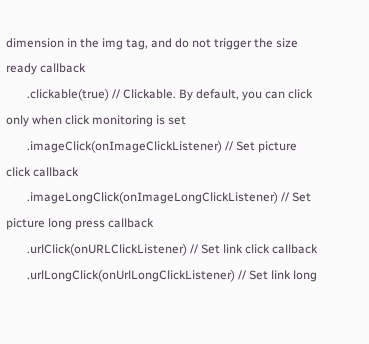dimension in the img tag, and do not trigger the size ready callback
       .clickable(true) // Clickable. By default, you can click only when click monitoring is set
       .imageClick(onImageClickListener) // Set picture click callback
       .imageLongClick(onImageLongClickListener) // Set picture long press callback
       .urlClick(onURLClickListener) // Set link click callback
       .urlLongClick(onUrlLongClickListener) // Set link long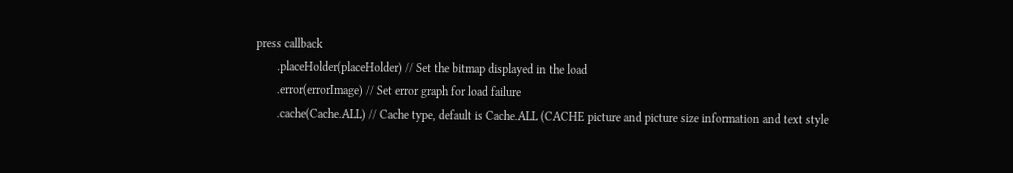press callback
       .placeHolder(placeHolder) // Set the bitmap displayed in the load
       .error(errorImage) // Set error graph for load failure
       .cache(Cache.ALL) // Cache type, default is Cache.ALL (CACHE picture and picture size information and text style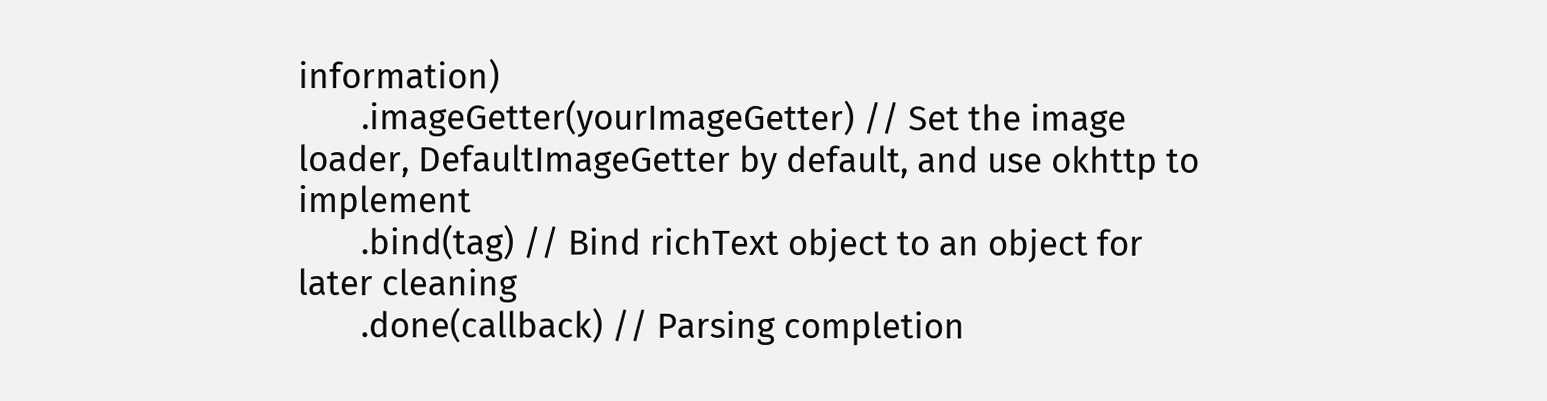information)
       .imageGetter(yourImageGetter) // Set the image loader, DefaultImageGetter by default, and use okhttp to implement
       .bind(tag) // Bind richText object to an object for later cleaning
       .done(callback) // Parsing completion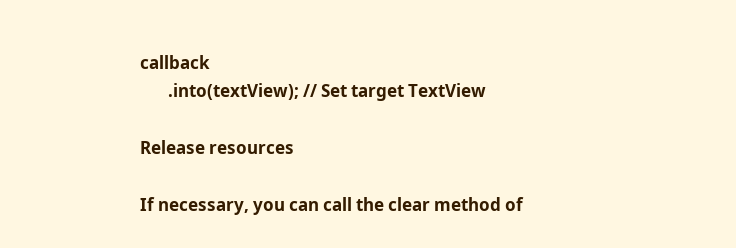callback
       .into(textView); // Set target TextView

Release resources

If necessary, you can call the clear method of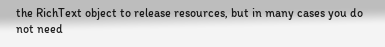the RichText object to release resources, but in many cases you do not need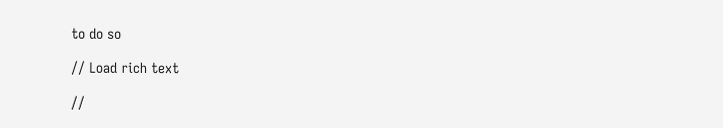to do so

// Load rich text

//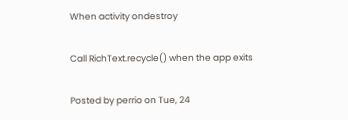When activity ondestroy

Call RichText.recycle() when the app exits

Posted by perrio on Tue, 24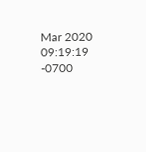Mar 2020 09:19:19 -0700